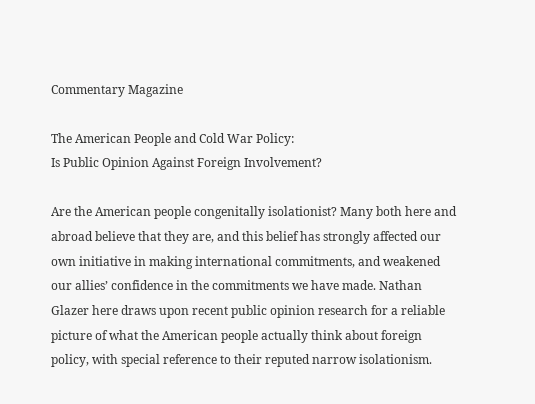Commentary Magazine

The American People and Cold War Policy:
Is Public Opinion Against Foreign Involvement?

Are the American people congenitally isolationist? Many both here and abroad believe that they are, and this belief has strongly affected our own initiative in making international commitments, and weakened our allies’ confidence in the commitments we have made. Nathan Glazer here draws upon recent public opinion research for a reliable picture of what the American people actually think about foreign policy, with special reference to their reputed narrow isolationism.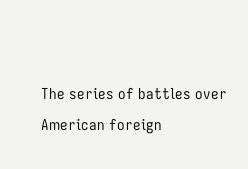The series of battles over American foreign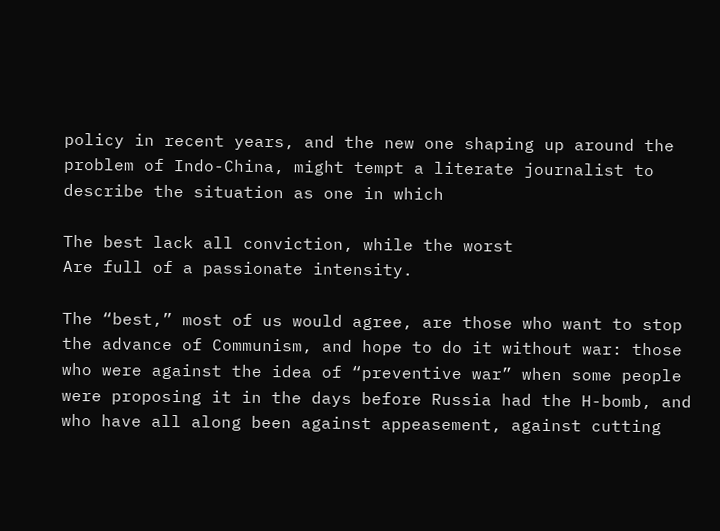policy in recent years, and the new one shaping up around the problem of Indo-China, might tempt a literate journalist to describe the situation as one in which

The best lack all conviction, while the worst
Are full of a passionate intensity.

The “best,” most of us would agree, are those who want to stop the advance of Communism, and hope to do it without war: those who were against the idea of “preventive war” when some people were proposing it in the days before Russia had the H-bomb, and who have all along been against appeasement, against cutting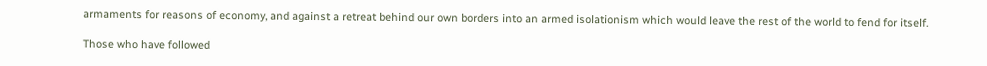armaments for reasons of economy, and against a retreat behind our own borders into an armed isolationism which would leave the rest of the world to fend for itself.

Those who have followed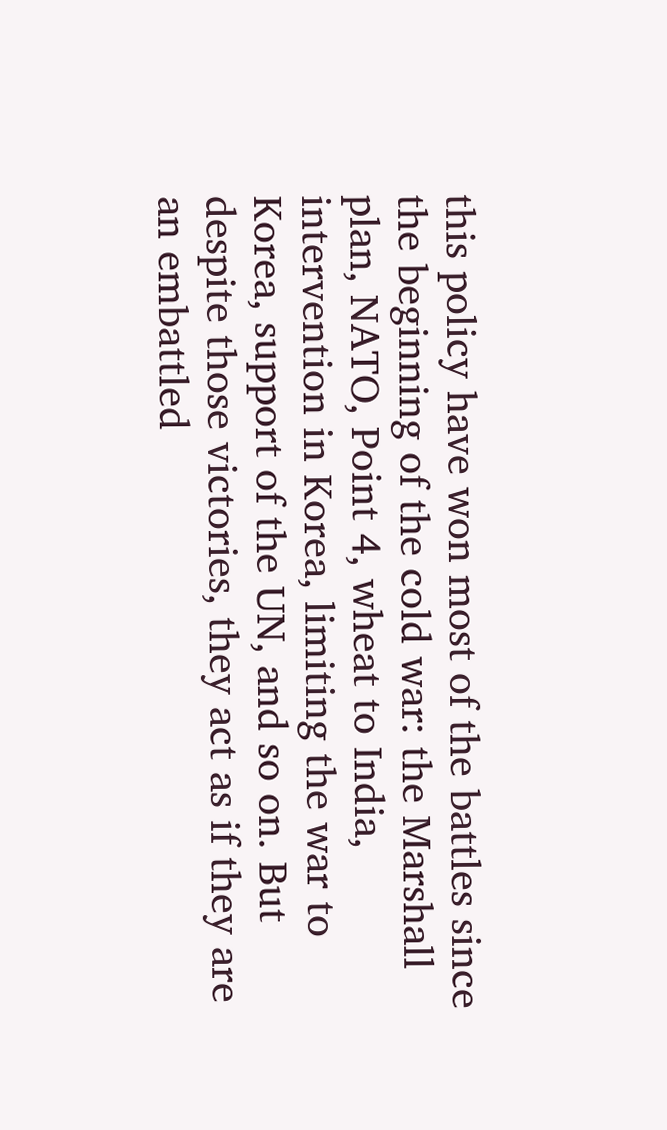this policy have won most of the battles since the beginning of the cold war: the Marshall plan, NATO, Point 4, wheat to India, intervention in Korea, limiting the war to Korea, support of the UN, and so on. But despite those victories, they act as if they are an embattled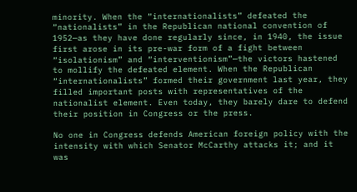minority. When the “internationalists” defeated the “nationalists” in the Republican national convention of 1952—as they have done regularly since, in 1940, the issue first arose in its pre-war form of a fight between “isolationism” and “interventionism”—the victors hastened to mollify the defeated element. When the Republican “internationalists” formed their government last year, they filled important posts with representatives of the nationalist element. Even today, they barely dare to defend their position in Congress or the press.

No one in Congress defends American foreign policy with the intensity with which Senator McCarthy attacks it; and it was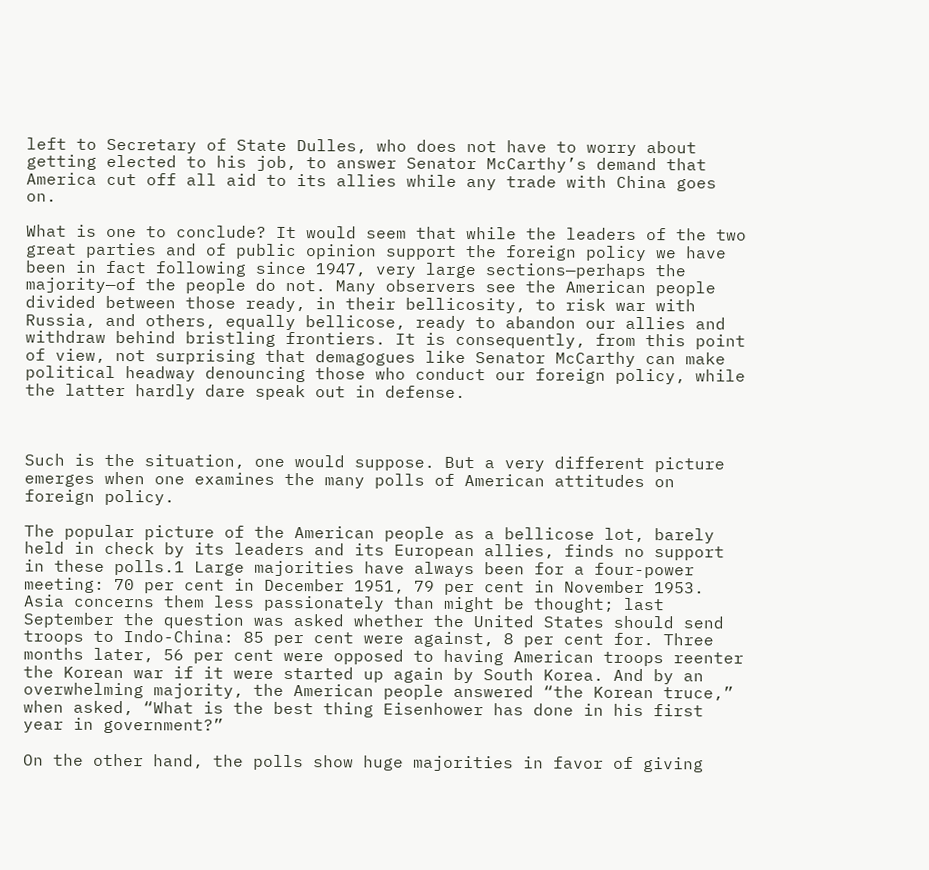left to Secretary of State Dulles, who does not have to worry about getting elected to his job, to answer Senator McCarthy’s demand that America cut off all aid to its allies while any trade with China goes on.

What is one to conclude? It would seem that while the leaders of the two great parties and of public opinion support the foreign policy we have been in fact following since 1947, very large sections—perhaps the majority—of the people do not. Many observers see the American people divided between those ready, in their bellicosity, to risk war with Russia, and others, equally bellicose, ready to abandon our allies and withdraw behind bristling frontiers. It is consequently, from this point of view, not surprising that demagogues like Senator McCarthy can make political headway denouncing those who conduct our foreign policy, while the latter hardly dare speak out in defense.



Such is the situation, one would suppose. But a very different picture emerges when one examines the many polls of American attitudes on foreign policy.

The popular picture of the American people as a bellicose lot, barely held in check by its leaders and its European allies, finds no support in these polls.1 Large majorities have always been for a four-power meeting: 70 per cent in December 1951, 79 per cent in November 1953. Asia concerns them less passionately than might be thought; last September the question was asked whether the United States should send troops to Indo-China: 85 per cent were against, 8 per cent for. Three months later, 56 per cent were opposed to having American troops reenter the Korean war if it were started up again by South Korea. And by an overwhelming majority, the American people answered “the Korean truce,” when asked, “What is the best thing Eisenhower has done in his first year in government?”

On the other hand, the polls show huge majorities in favor of giving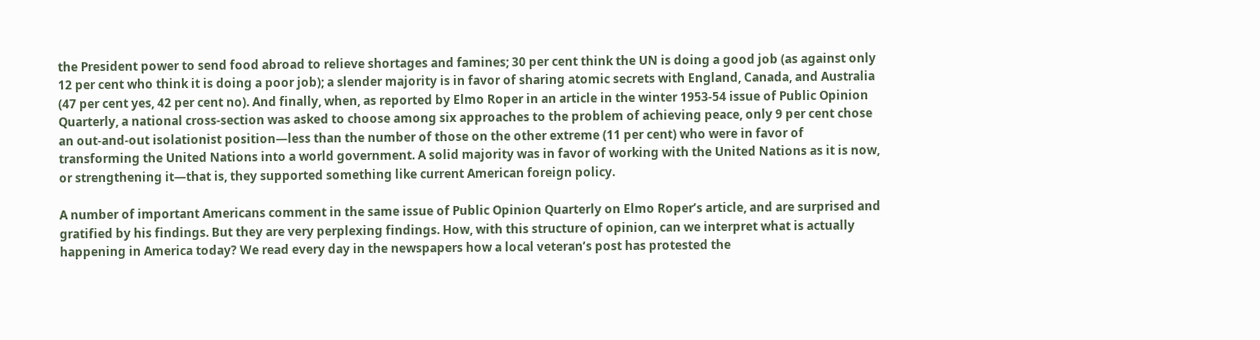the President power to send food abroad to relieve shortages and famines; 30 per cent think the UN is doing a good job (as against only 12 per cent who think it is doing a poor job); a slender majority is in favor of sharing atomic secrets with England, Canada, and Australia (47 per cent yes, 42 per cent no). And finally, when, as reported by Elmo Roper in an article in the winter 1953-54 issue of Public Opinion Quarterly, a national cross-section was asked to choose among six approaches to the problem of achieving peace, only 9 per cent chose an out-and-out isolationist position—less than the number of those on the other extreme (11 per cent) who were in favor of transforming the United Nations into a world government. A solid majority was in favor of working with the United Nations as it is now, or strengthening it—that is, they supported something like current American foreign policy.

A number of important Americans comment in the same issue of Public Opinion Quarterly on Elmo Roper’s article, and are surprised and gratified by his findings. But they are very perplexing findings. How, with this structure of opinion, can we interpret what is actually happening in America today? We read every day in the newspapers how a local veteran’s post has protested the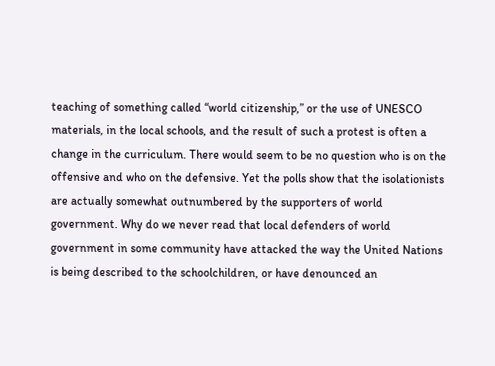teaching of something called “world citizenship,” or the use of UNESCO materials, in the local schools, and the result of such a protest is often a change in the curriculum. There would seem to be no question who is on the offensive and who on the defensive. Yet the polls show that the isolationists are actually somewhat outnumbered by the supporters of world government. Why do we never read that local defenders of world government in some community have attacked the way the United Nations is being described to the schoolchildren, or have denounced an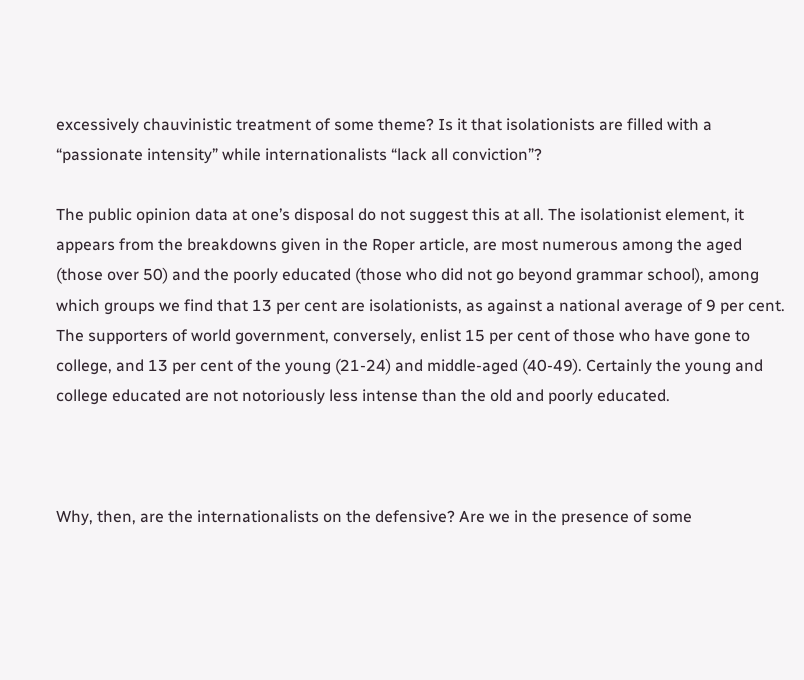excessively chauvinistic treatment of some theme? Is it that isolationists are filled with a “passionate intensity” while internationalists “lack all conviction”?

The public opinion data at one’s disposal do not suggest this at all. The isolationist element, it appears from the breakdowns given in the Roper article, are most numerous among the aged (those over 50) and the poorly educated (those who did not go beyond grammar school), among which groups we find that 13 per cent are isolationists, as against a national average of 9 per cent. The supporters of world government, conversely, enlist 15 per cent of those who have gone to college, and 13 per cent of the young (21-24) and middle-aged (40-49). Certainly the young and college educated are not notoriously less intense than the old and poorly educated.



Why, then, are the internationalists on the defensive? Are we in the presence of some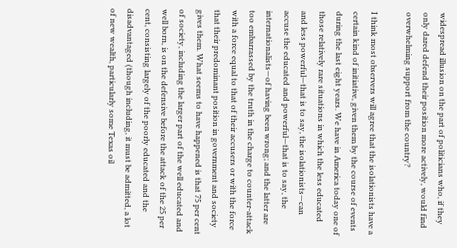widespread illusion on the part of politicians who, if they only dared defend their position more actively, would find overwhelming support from the country?

I think most observers will agree that the isolationists have a certain kind of initiative, given them by the course of events during the last eight years. We have in America today one of those relatively rare situations in which the less educated and less powerful—that is to say, the isolationists—can accuse the educated and powerful—that is to say, the internationalists—of having been wrong; and the latter are too embarrassed by the truth in the charge to counter-attack with a force equal to that of their accusers or with the force that their predominant position in government and society gives them. What seems to have happened is that 75 per cent of society, including the larger part of the well educated and well born, is on the defensive before the attack of the 25 per cent, consisting largely of the poorly educated and the disadvantaged (though including, it must be admitted, a lot of new wealth, particularly some Texas oil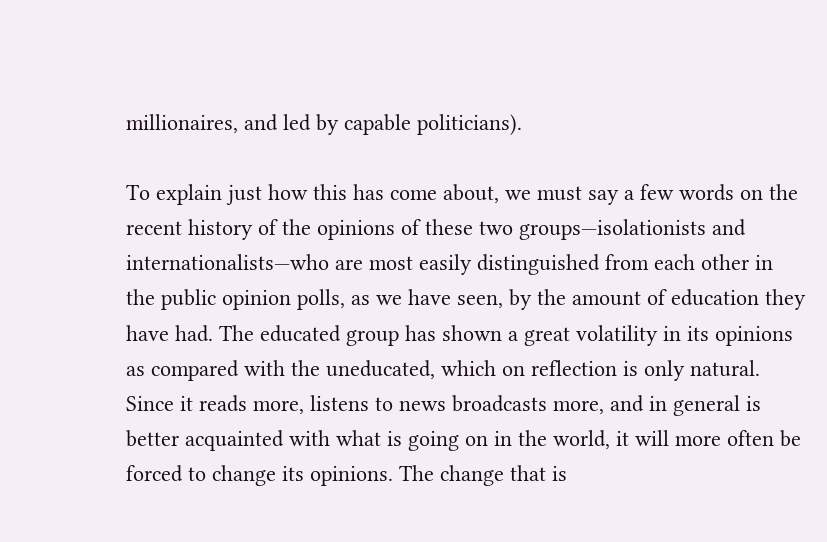millionaires, and led by capable politicians).

To explain just how this has come about, we must say a few words on the recent history of the opinions of these two groups—isolationists and internationalists—who are most easily distinguished from each other in the public opinion polls, as we have seen, by the amount of education they have had. The educated group has shown a great volatility in its opinions as compared with the uneducated, which on reflection is only natural. Since it reads more, listens to news broadcasts more, and in general is better acquainted with what is going on in the world, it will more often be forced to change its opinions. The change that is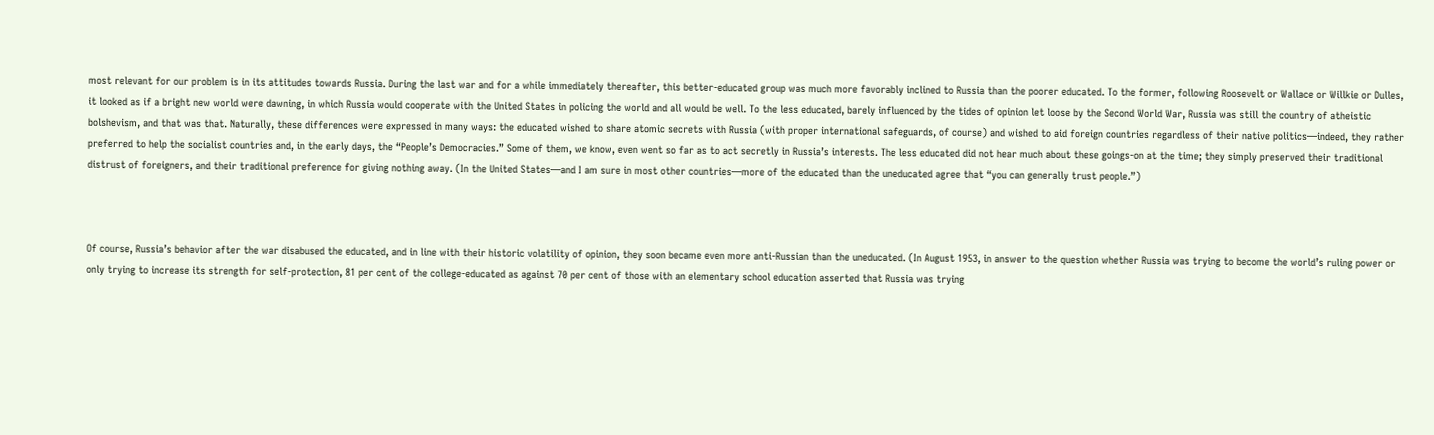most relevant for our problem is in its attitudes towards Russia. During the last war and for a while immediately thereafter, this better-educated group was much more favorably inclined to Russia than the poorer educated. To the former, following Roosevelt or Wallace or Willkie or Dulles, it looked as if a bright new world were dawning, in which Russia would cooperate with the United States in policing the world and all would be well. To the less educated, barely influenced by the tides of opinion let loose by the Second World War, Russia was still the country of atheistic bolshevism, and that was that. Naturally, these differences were expressed in many ways: the educated wished to share atomic secrets with Russia (with proper international safeguards, of course) and wished to aid foreign countries regardless of their native politics—indeed, they rather preferred to help the socialist countries and, in the early days, the “People’s Democracies.” Some of them, we know, even went so far as to act secretly in Russia’s interests. The less educated did not hear much about these goings-on at the time; they simply preserved their traditional distrust of foreigners, and their traditional preference for giving nothing away. (In the United States—and I am sure in most other countries—more of the educated than the uneducated agree that “you can generally trust people.”)



Of course, Russia’s behavior after the war disabused the educated, and in line with their historic volatility of opinion, they soon became even more anti-Russian than the uneducated. (In August 1953, in answer to the question whether Russia was trying to become the world’s ruling power or only trying to increase its strength for self-protection, 81 per cent of the college-educated as against 70 per cent of those with an elementary school education asserted that Russia was trying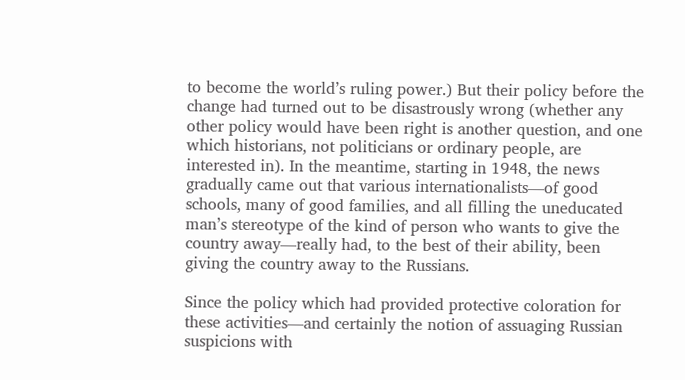to become the world’s ruling power.) But their policy before the change had turned out to be disastrously wrong (whether any other policy would have been right is another question, and one which historians, not politicians or ordinary people, are interested in). In the meantime, starting in 1948, the news gradually came out that various internationalists—of good schools, many of good families, and all filling the uneducated man’s stereotype of the kind of person who wants to give the country away—really had, to the best of their ability, been giving the country away to the Russians.

Since the policy which had provided protective coloration for these activities—and certainly the notion of assuaging Russian suspicions with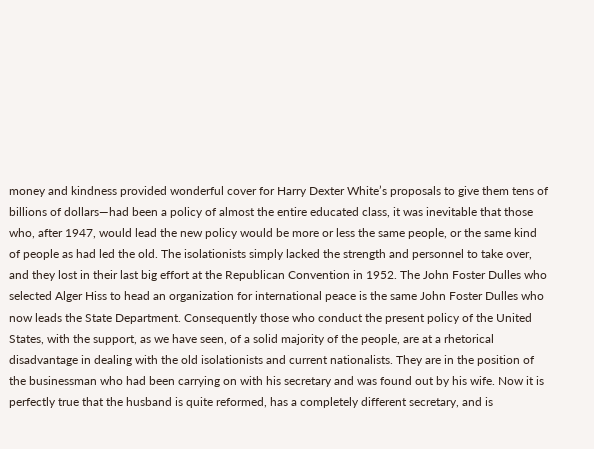money and kindness provided wonderful cover for Harry Dexter White’s proposals to give them tens of billions of dollars—had been a policy of almost the entire educated class, it was inevitable that those who, after 1947, would lead the new policy would be more or less the same people, or the same kind of people as had led the old. The isolationists simply lacked the strength and personnel to take over, and they lost in their last big effort at the Republican Convention in 1952. The John Foster Dulles who selected Alger Hiss to head an organization for international peace is the same John Foster Dulles who now leads the State Department. Consequently those who conduct the present policy of the United States, with the support, as we have seen, of a solid majority of the people, are at a rhetorical disadvantage in dealing with the old isolationists and current nationalists. They are in the position of the businessman who had been carrying on with his secretary and was found out by his wife. Now it is perfectly true that the husband is quite reformed, has a completely different secretary, and is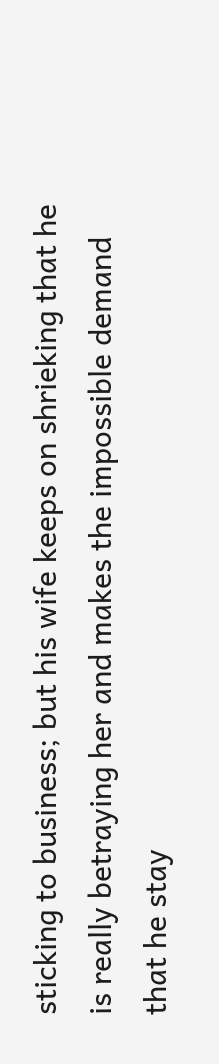sticking to business; but his wife keeps on shrieking that he is really betraying her and makes the impossible demand that he stay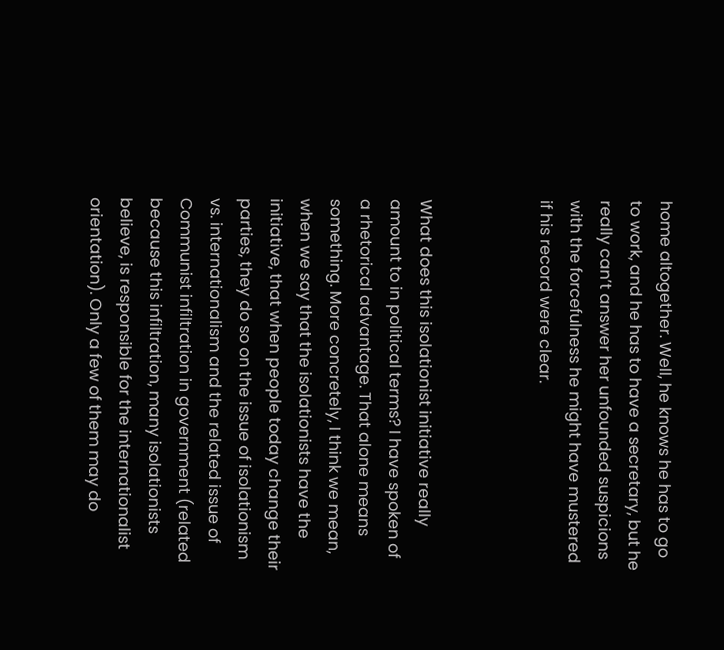home altogether. Well, he knows he has to go to work, and he has to have a secretary, but he really can’t answer her unfounded suspicions with the forcefulness he might have mustered if his record were clear.



What does this isolationist initiative really amount to in political terms? I have spoken of a rhetorical advantage. That alone means something. More concretely, I think we mean, when we say that the isolationists have the initiative, that when people today change their parties, they do so on the issue of isolationism vs. internationalism and the related issue of Communist infiltration in government (related because this infiltration, many isolationists believe, is responsible for the internationalist orientation). Only a few of them may do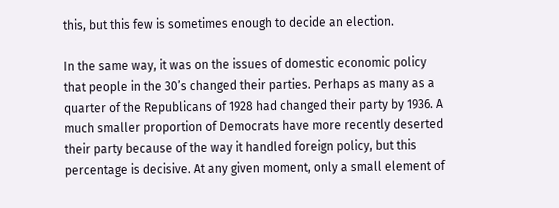this, but this few is sometimes enough to decide an election.

In the same way, it was on the issues of domestic economic policy that people in the 30’s changed their parties. Perhaps as many as a quarter of the Republicans of 1928 had changed their party by 1936. A much smaller proportion of Democrats have more recently deserted their party because of the way it handled foreign policy, but this percentage is decisive. At any given moment, only a small element of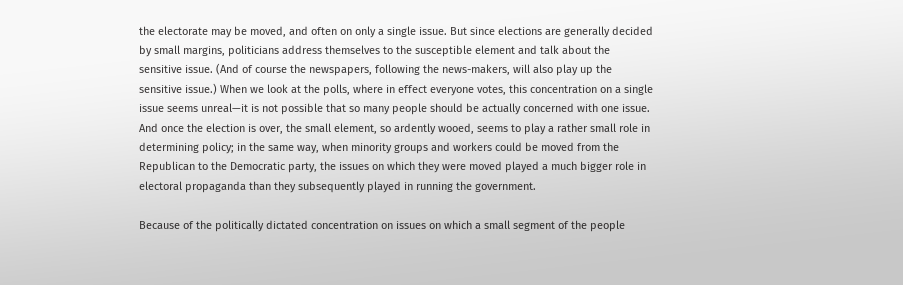the electorate may be moved, and often on only a single issue. But since elections are generally decided by small margins, politicians address themselves to the susceptible element and talk about the sensitive issue. (And of course the newspapers, following the news-makers, will also play up the sensitive issue.) When we look at the polls, where in effect everyone votes, this concentration on a single issue seems unreal—it is not possible that so many people should be actually concerned with one issue. And once the election is over, the small element, so ardently wooed, seems to play a rather small role in determining policy; in the same way, when minority groups and workers could be moved from the Republican to the Democratic party, the issues on which they were moved played a much bigger role in electoral propaganda than they subsequently played in running the government.

Because of the politically dictated concentration on issues on which a small segment of the people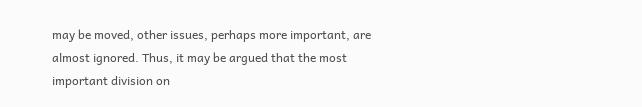may be moved, other issues, perhaps more important, are almost ignored. Thus, it may be argued that the most important division on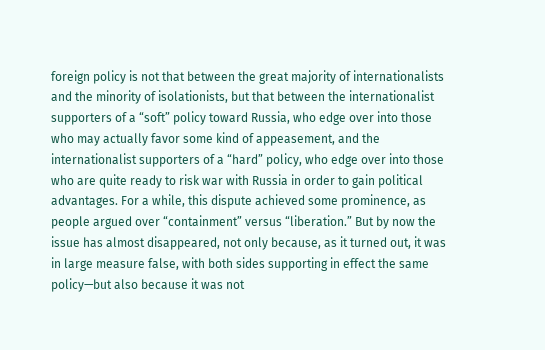foreign policy is not that between the great majority of internationalists and the minority of isolationists, but that between the internationalist supporters of a “soft” policy toward Russia, who edge over into those who may actually favor some kind of appeasement, and the internationalist supporters of a “hard” policy, who edge over into those who are quite ready to risk war with Russia in order to gain political advantages. For a while, this dispute achieved some prominence, as people argued over “containment” versus “liberation.” But by now the issue has almost disappeared, not only because, as it turned out, it was in large measure false, with both sides supporting in effect the same policy—but also because it was not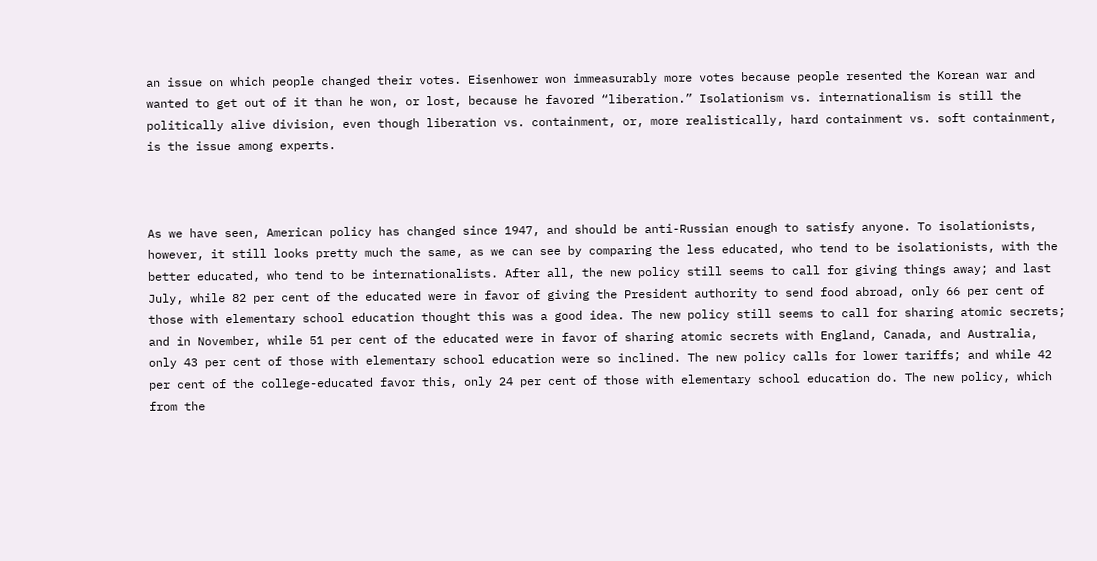an issue on which people changed their votes. Eisenhower won immeasurably more votes because people resented the Korean war and wanted to get out of it than he won, or lost, because he favored “liberation.” Isolationism vs. internationalism is still the politically alive division, even though liberation vs. containment, or, more realistically, hard containment vs. soft containment, is the issue among experts.



As we have seen, American policy has changed since 1947, and should be anti-Russian enough to satisfy anyone. To isolationists, however, it still looks pretty much the same, as we can see by comparing the less educated, who tend to be isolationists, with the better educated, who tend to be internationalists. After all, the new policy still seems to call for giving things away; and last July, while 82 per cent of the educated were in favor of giving the President authority to send food abroad, only 66 per cent of those with elementary school education thought this was a good idea. The new policy still seems to call for sharing atomic secrets; and in November, while 51 per cent of the educated were in favor of sharing atomic secrets with England, Canada, and Australia, only 43 per cent of those with elementary school education were so inclined. The new policy calls for lower tariffs; and while 42 per cent of the college-educated favor this, only 24 per cent of those with elementary school education do. The new policy, which from the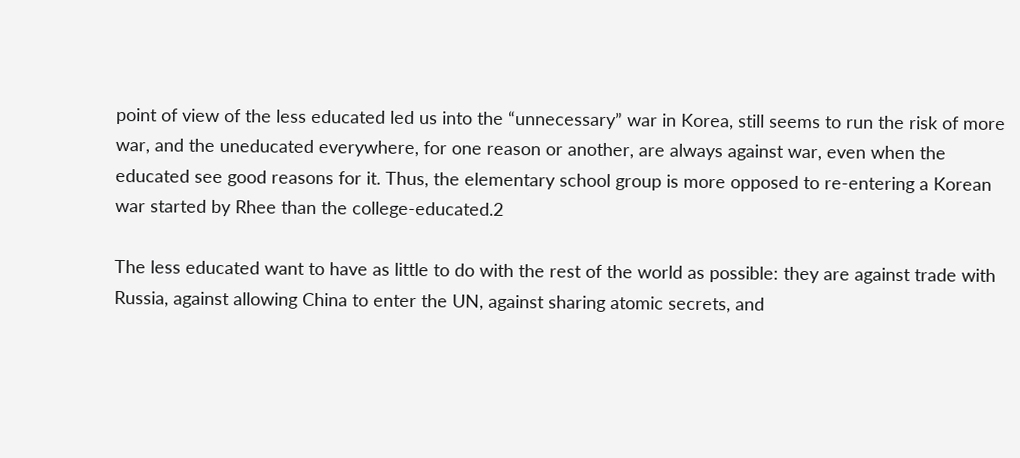point of view of the less educated led us into the “unnecessary” war in Korea, still seems to run the risk of more war, and the uneducated everywhere, for one reason or another, are always against war, even when the educated see good reasons for it. Thus, the elementary school group is more opposed to re-entering a Korean war started by Rhee than the college-educated.2

The less educated want to have as little to do with the rest of the world as possible: they are against trade with Russia, against allowing China to enter the UN, against sharing atomic secrets, and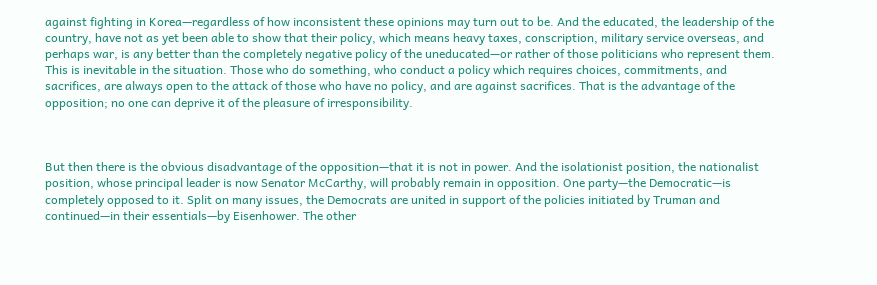against fighting in Korea—regardless of how inconsistent these opinions may turn out to be. And the educated, the leadership of the country, have not as yet been able to show that their policy, which means heavy taxes, conscription, military service overseas, and perhaps war, is any better than the completely negative policy of the uneducated—or rather of those politicians who represent them. This is inevitable in the situation. Those who do something, who conduct a policy which requires choices, commitments, and sacrifices, are always open to the attack of those who have no policy, and are against sacrifices. That is the advantage of the opposition; no one can deprive it of the pleasure of irresponsibility.



But then there is the obvious disadvantage of the opposition—that it is not in power. And the isolationist position, the nationalist position, whose principal leader is now Senator McCarthy, will probably remain in opposition. One party—the Democratic—is completely opposed to it. Split on many issues, the Democrats are united in support of the policies initiated by Truman and continued—in their essentials—by Eisenhower. The other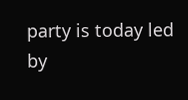party is today led by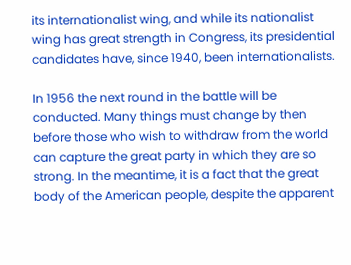its internationalist wing, and while its nationalist wing has great strength in Congress, its presidential candidates have, since 1940, been internationalists.

In 1956 the next round in the battle will be conducted. Many things must change by then before those who wish to withdraw from the world can capture the great party in which they are so strong. In the meantime, it is a fact that the great body of the American people, despite the apparent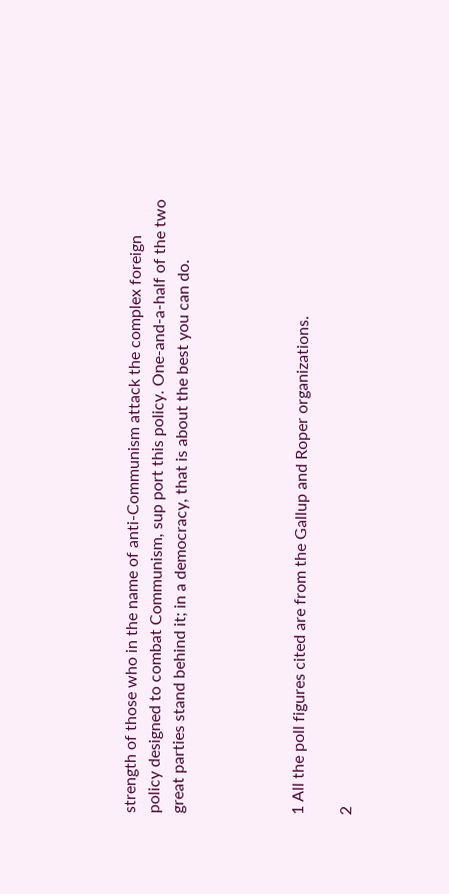strength of those who in the name of anti-Communism attack the complex foreign policy designed to combat Communism, sup port this policy. One-and-a-half of the two great parties stand behind it; in a democracy, that is about the best you can do.




1 All the poll figures cited are from the Gallup and Roper organizations.

2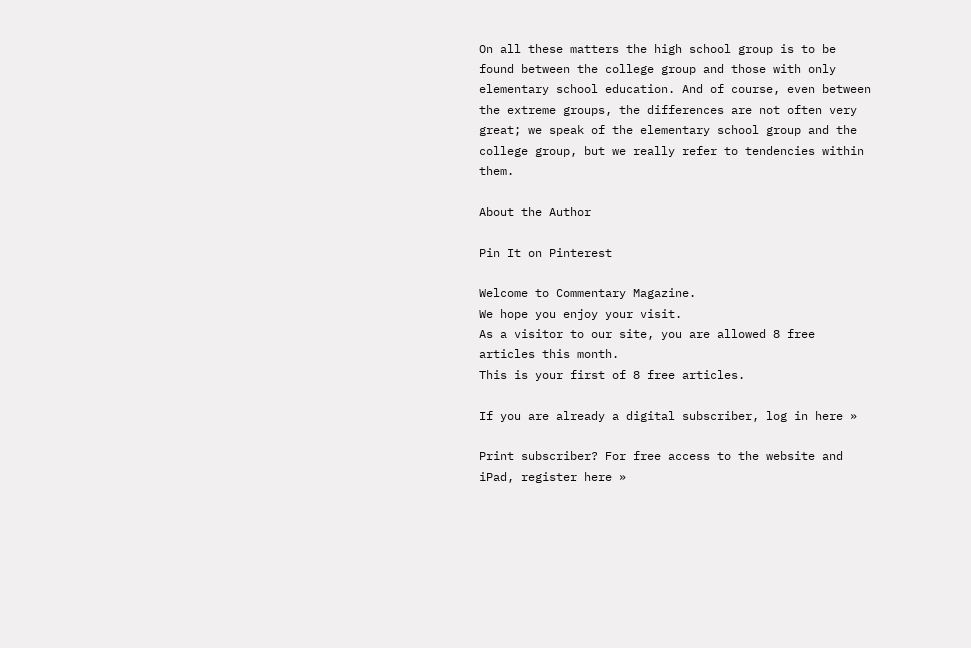On all these matters the high school group is to be found between the college group and those with only elementary school education. And of course, even between the extreme groups, the differences are not often very great; we speak of the elementary school group and the college group, but we really refer to tendencies within them.

About the Author

Pin It on Pinterest

Welcome to Commentary Magazine.
We hope you enjoy your visit.
As a visitor to our site, you are allowed 8 free articles this month.
This is your first of 8 free articles.

If you are already a digital subscriber, log in here »

Print subscriber? For free access to the website and iPad, register here »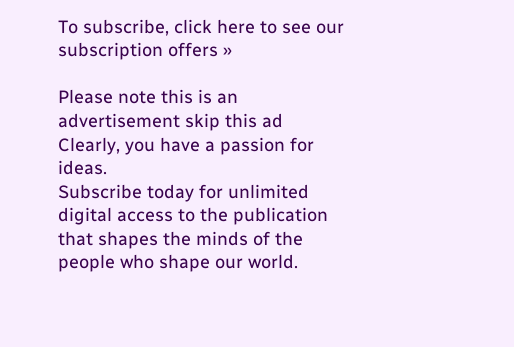To subscribe, click here to see our subscription offers »

Please note this is an advertisement skip this ad
Clearly, you have a passion for ideas.
Subscribe today for unlimited digital access to the publication that shapes the minds of the people who shape our world.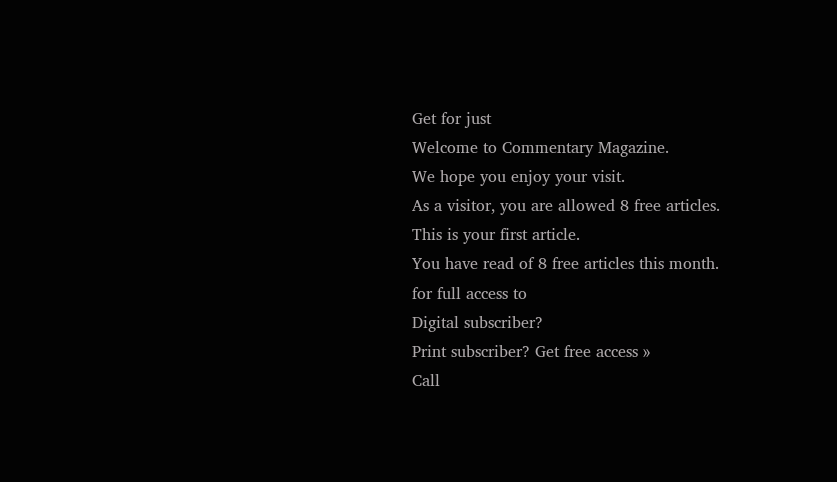Get for just
Welcome to Commentary Magazine.
We hope you enjoy your visit.
As a visitor, you are allowed 8 free articles.
This is your first article.
You have read of 8 free articles this month.
for full access to
Digital subscriber?
Print subscriber? Get free access »
Call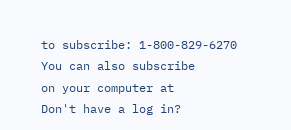to subscribe: 1-800-829-6270
You can also subscribe
on your computer at
Don't have a log in?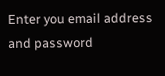Enter you email address and password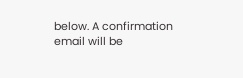below. A confirmation email will be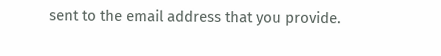sent to the email address that you provide.